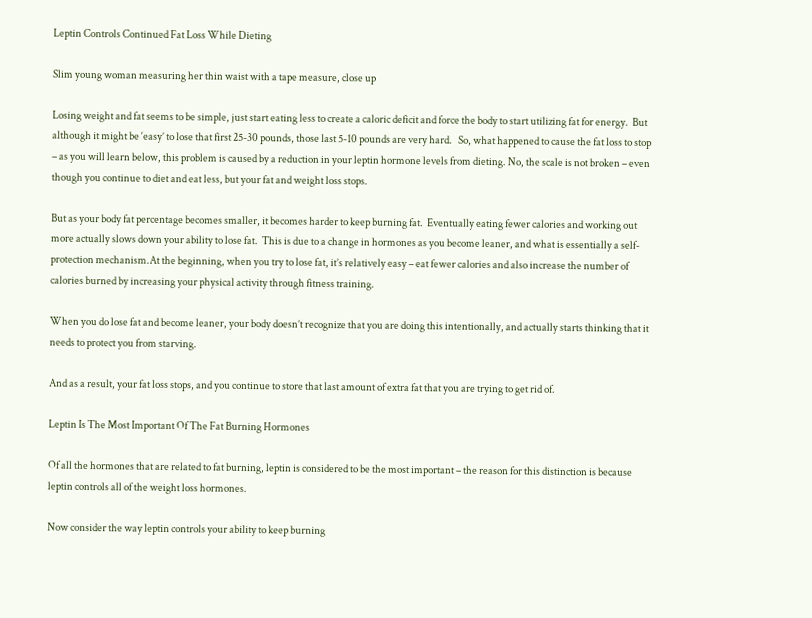Leptin Controls Continued Fat Loss While Dieting

Slim young woman measuring her thin waist with a tape measure, close up

Losing weight and fat seems to be simple, just start eating less to create a caloric deficit and force the body to start utilizing fat for energy.  But although it might be ‘easy’ to lose that first 25-30 pounds, those last 5-10 pounds are very hard.   So, what happened to cause the fat loss to stop – as you will learn below, this problem is caused by a reduction in your leptin hormone levels from dieting. No, the scale is not broken – even though you continue to diet and eat less, but your fat and weight loss stops.

But as your body fat percentage becomes smaller, it becomes harder to keep burning fat.  Eventually eating fewer calories and working out more actually slows down your ability to lose fat.  This is due to a change in hormones as you become leaner, and what is essentially a self-protection mechanism.At the beginning, when you try to lose fat, it’s relatively easy – eat fewer calories and also increase the number of calories burned by increasing your physical activity through fitness training.

When you do lose fat and become leaner, your body doesn’t recognize that you are doing this intentionally, and actually starts thinking that it needs to protect you from starving.

And as a result, your fat loss stops, and you continue to store that last amount of extra fat that you are trying to get rid of.

Leptin Is The Most Important Of The Fat Burning Hormones

Of all the hormones that are related to fat burning, leptin is considered to be the most important – the reason for this distinction is because leptin controls all of the weight loss hormones.

Now consider the way leptin controls your ability to keep burning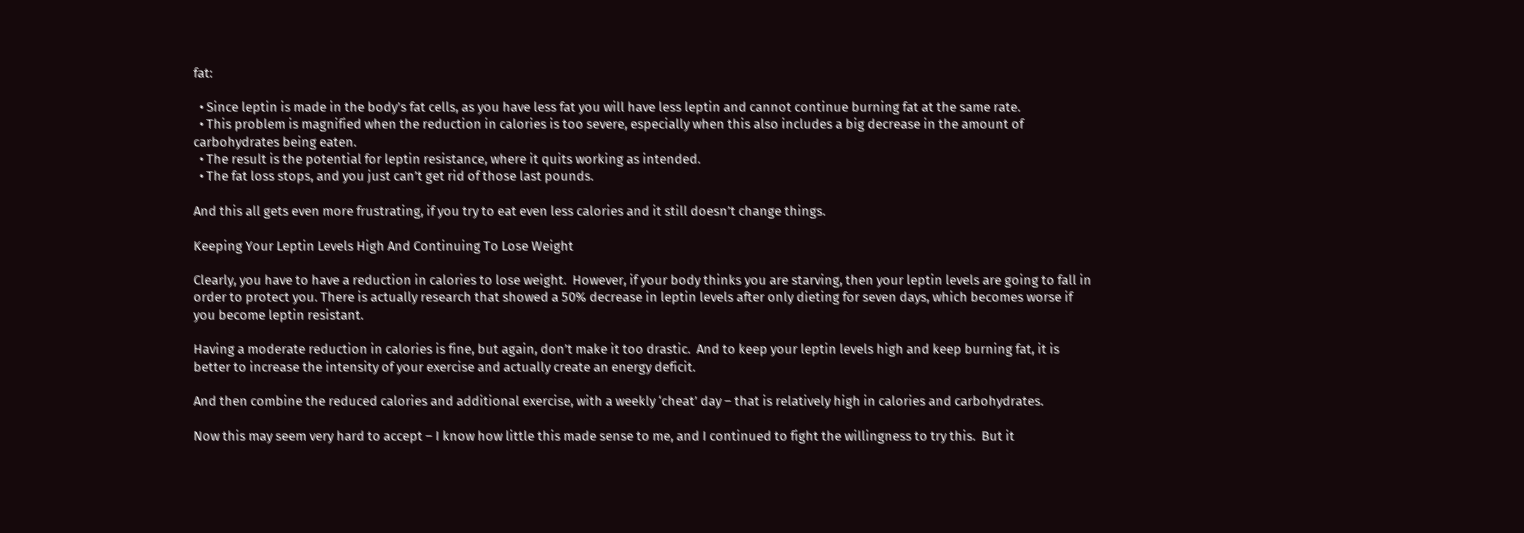fat:

  • Since leptin is made in the body’s fat cells, as you have less fat you will have less leptin and cannot continue burning fat at the same rate.
  • This problem is magnified when the reduction in calories is too severe, especially when this also includes a big decrease in the amount of carbohydrates being eaten.
  • The result is the potential for leptin resistance, where it quits working as intended.
  • The fat loss stops, and you just can’t get rid of those last pounds.

And this all gets even more frustrating, if you try to eat even less calories and it still doesn’t change things.

Keeping Your Leptin Levels High And Continuing To Lose Weight

Clearly, you have to have a reduction in calories to lose weight.  However, if your body thinks you are starving, then your leptin levels are going to fall in order to protect you. There is actually research that showed a 50% decrease in leptin levels after only dieting for seven days, which becomes worse if you become leptin resistant.

Having a moderate reduction in calories is fine, but again, don’t make it too drastic.  And to keep your leptin levels high and keep burning fat, it is better to increase the intensity of your exercise and actually create an energy deficit.

And then combine the reduced calories and additional exercise, with a weekly ‘cheat’ day – that is relatively high in calories and carbohydrates.

Now this may seem very hard to accept – I know how little this made sense to me, and I continued to fight the willingness to try this.  But it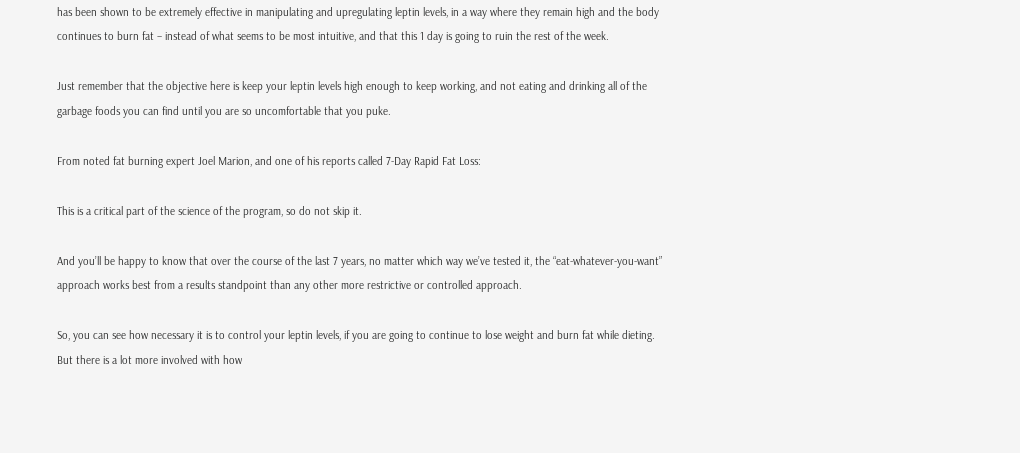has been shown to be extremely effective in manipulating and upregulating leptin levels, in a way where they remain high and the body continues to burn fat – instead of what seems to be most intuitive, and that this 1 day is going to ruin the rest of the week.

Just remember that the objective here is keep your leptin levels high enough to keep working, and not eating and drinking all of the garbage foods you can find until you are so uncomfortable that you puke.

From noted fat burning expert Joel Marion, and one of his reports called 7-Day Rapid Fat Loss:

This is a critical part of the science of the program, so do not skip it.

And you’ll be happy to know that over the course of the last 7 years, no matter which way we’ve tested it, the “eat-whatever-you-want” approach works best from a results standpoint than any other more restrictive or controlled approach.

So, you can see how necessary it is to control your leptin levels, if you are going to continue to lose weight and burn fat while dieting.  But there is a lot more involved with how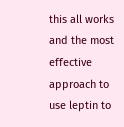this all works and the most effective approach to use leptin to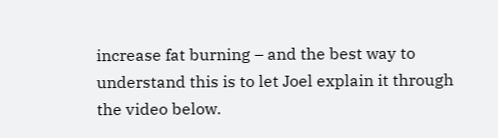increase fat burning – and the best way to understand this is to let Joel explain it through the video below.